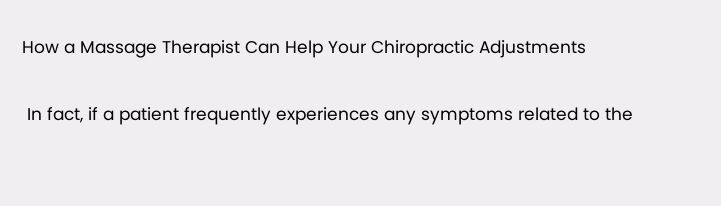How a Massage Therapist Can Help Your Chiropractic Adjustments

 In fact, if a patient frequently experiences any symptoms related to the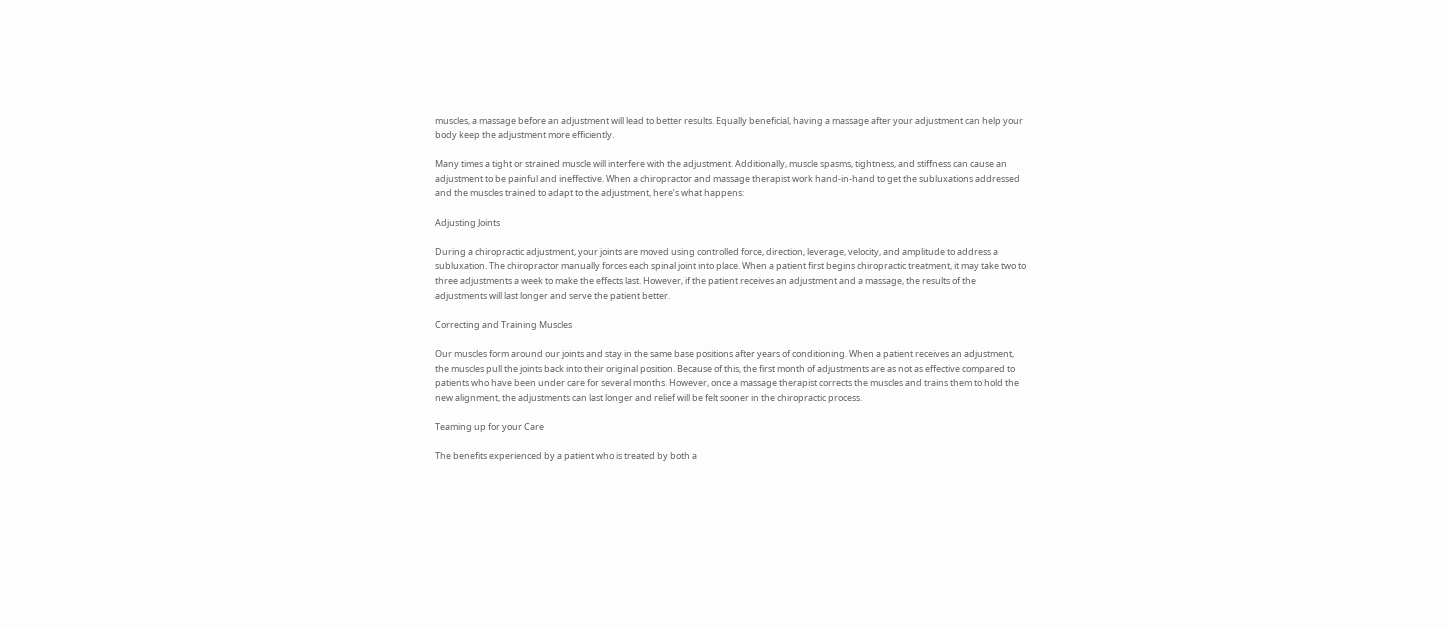muscles, a massage before an adjustment will lead to better results. Equally beneficial, having a massage after your adjustment can help your body keep the adjustment more efficiently.

Many times a tight or strained muscle will interfere with the adjustment. Additionally, muscle spasms, tightness, and stiffness can cause an adjustment to be painful and ineffective. When a chiropractor and massage therapist work hand-in-hand to get the subluxations addressed and the muscles trained to adapt to the adjustment, here’s what happens:

Adjusting Joints

During a chiropractic adjustment, your joints are moved using controlled force, direction, leverage, velocity, and amplitude to address a subluxation. The chiropractor manually forces each spinal joint into place. When a patient first begins chiropractic treatment, it may take two to three adjustments a week to make the effects last. However, if the patient receives an adjustment and a massage, the results of the adjustments will last longer and serve the patient better.

Correcting and Training Muscles

Our muscles form around our joints and stay in the same base positions after years of conditioning. When a patient receives an adjustment, the muscles pull the joints back into their original position. Because of this, the first month of adjustments are as not as effective compared to patients who have been under care for several months. However, once a massage therapist corrects the muscles and trains them to hold the new alignment, the adjustments can last longer and relief will be felt sooner in the chiropractic process.

Teaming up for your Care

The benefits experienced by a patient who is treated by both a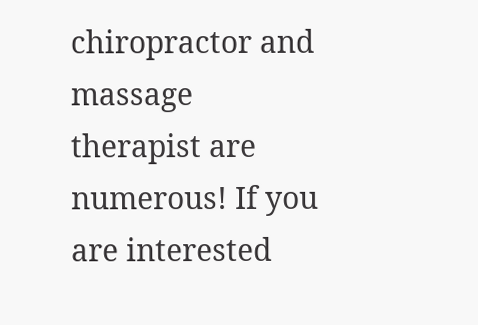chiropractor and massage therapist are numerous! If you are interested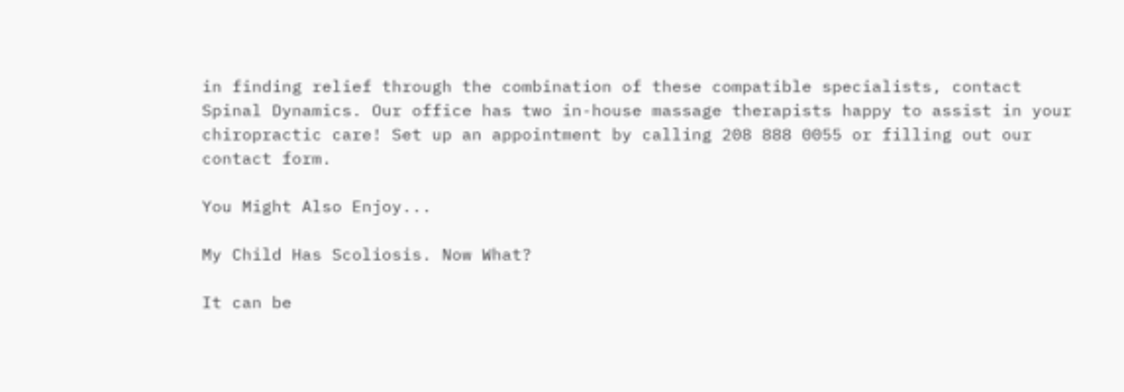in finding relief through the combination of these compatible specialists, contact Spinal Dynamics. Our office has two in-house massage therapists happy to assist in your chiropractic care! Set up an appointment by calling 208 888 0055 or filling out our contact form.

You Might Also Enjoy...

My Child Has Scoliosis. Now What?

It can be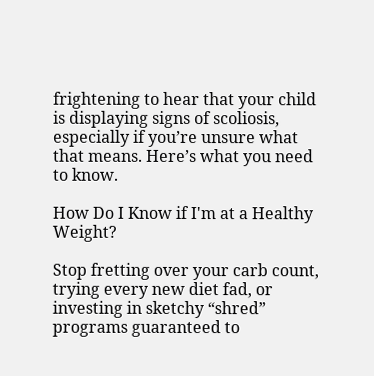frightening to hear that your child is displaying signs of scoliosis, especially if you’re unsure what that means. Here’s what you need to know.

How Do I Know if I'm at a Healthy Weight?

Stop fretting over your carb count, trying every new diet fad, or investing in sketchy “shred” programs guaranteed to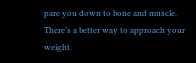pare you down to bone and muscle. There’s a better way to approach your weight.